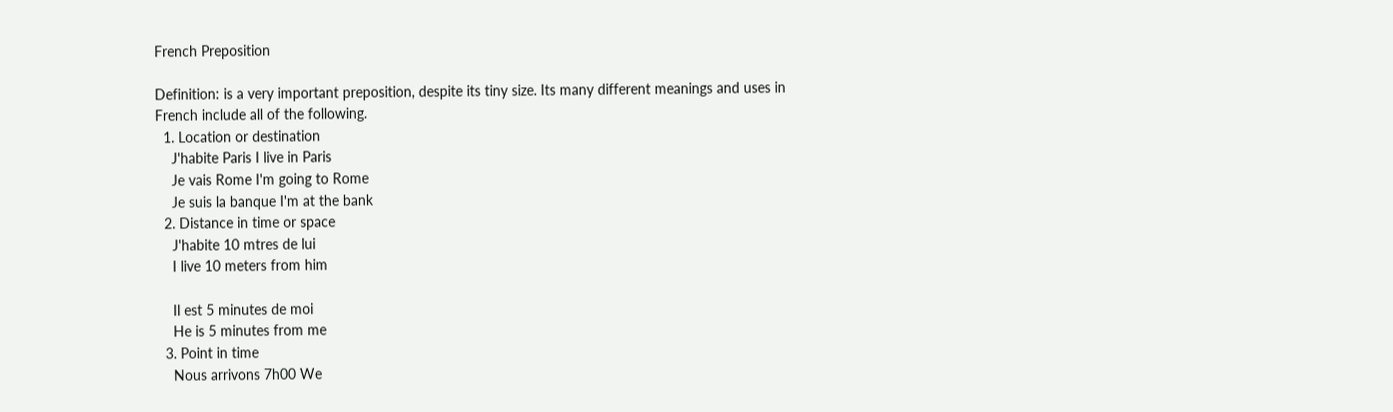French Preposition

Definition: is a very important preposition, despite its tiny size. Its many different meanings and uses in French include all of the following.
  1. Location or destination
    J'habite Paris I live in Paris
    Je vais Rome I'm going to Rome
    Je suis la banque I'm at the bank
  2. Distance in time or space
    J'habite 10 mtres de lui
    I live 10 meters from him

    Il est 5 minutes de moi
    He is 5 minutes from me
  3. Point in time
    Nous arrivons 7h00 We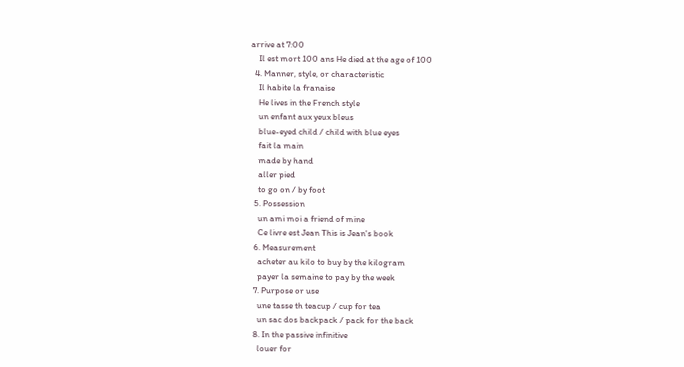arrive at 7:00
    Il est mort 100 ans He died at the age of 100
  4. Manner, style, or characteristic
    Il habite la franaise
    He lives in the French style
    un enfant aux yeux bleus
    blue-eyed child / child with blue eyes
    fait la main
    made by hand
    aller pied
    to go on / by foot
  5. Possession
    un ami moi a friend of mine
    Ce livre est Jean This is Jean's book
  6. Measurement
    acheter au kilo to buy by the kilogram
    payer la semaine to pay by the week
  7. Purpose or use
    une tasse th teacup / cup for tea
    un sac dos backpack / pack for the back
  8. In the passive infinitive
    louer for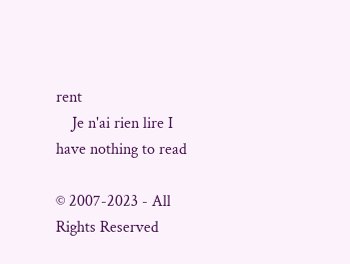rent
    Je n'ai rien lire I have nothing to read

© 2007-2023 - All Rights Reserved